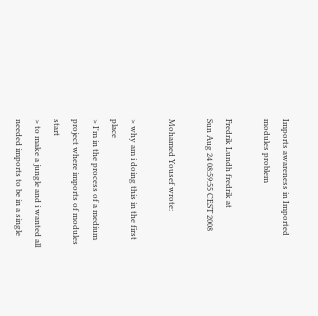Imports awareness in Imported modules problem

Fredrik Lundh fredrik at
Sun Aug 24 08:59:55 CEST 2008

Mohamed Yousef wrote:

> why am i doing this in the first place
> I'm in the process of a medium project where imports of modules start
> to make a jungle and i wanted all needed imports to be in a single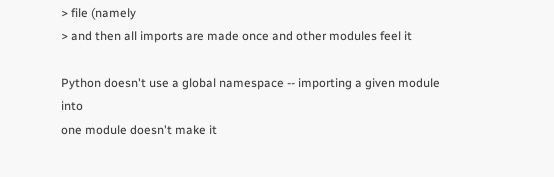> file (namely
> and then all imports are made once and other modules feel it

Python doesn't use a global namespace -- importing a given module into
one module doesn't make it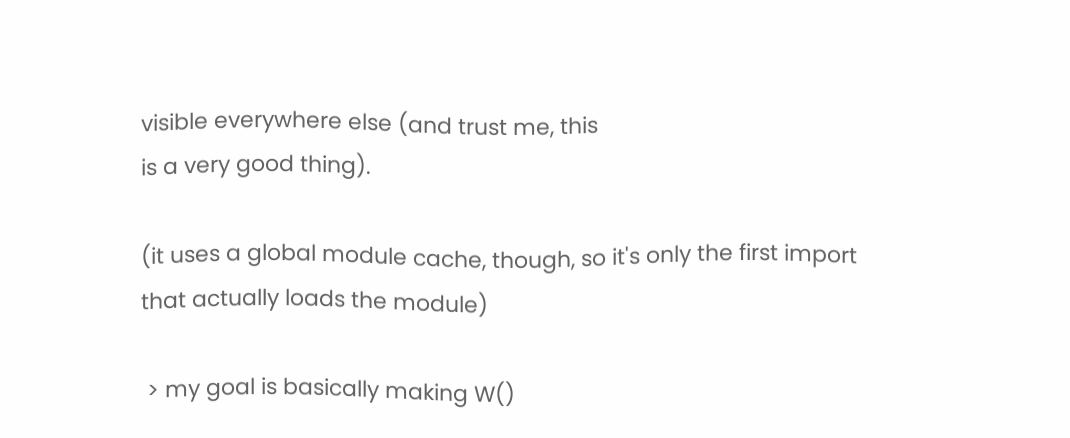visible everywhere else (and trust me, this
is a very good thing).

(it uses a global module cache, though, so it's only the first import
that actually loads the module)

 > my goal is basically making W()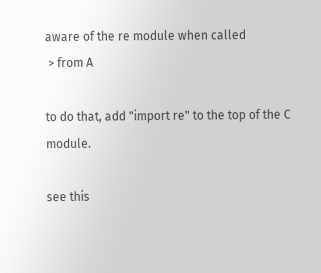aware of the re module when called
 > from A

to do that, add "import re" to the top of the C module.

see this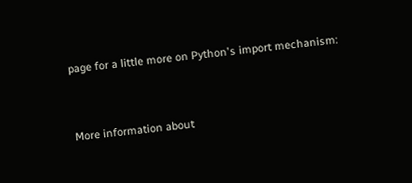page for a little more on Python's import mechanism:


More information about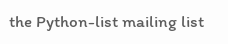the Python-list mailing list